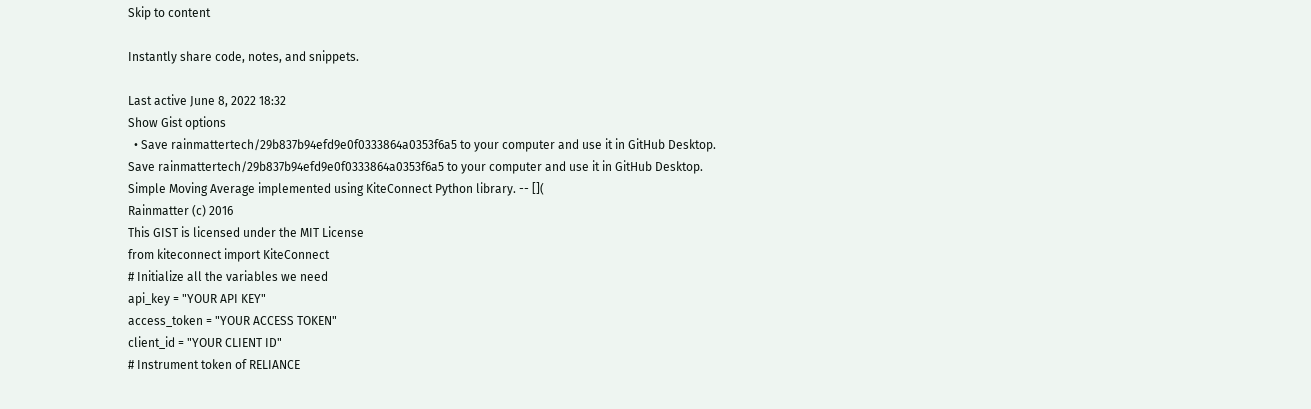Skip to content

Instantly share code, notes, and snippets.

Last active June 8, 2022 18:32
Show Gist options
  • Save rainmattertech/29b837b94efd9e0f0333864a0353f6a5 to your computer and use it in GitHub Desktop.
Save rainmattertech/29b837b94efd9e0f0333864a0353f6a5 to your computer and use it in GitHub Desktop.
Simple Moving Average implemented using KiteConnect Python library. -- [](
Rainmatter (c) 2016
This GIST is licensed under the MIT License
from kiteconnect import KiteConnect
# Initialize all the variables we need
api_key = "YOUR API KEY"
access_token = "YOUR ACCESS TOKEN"
client_id = "YOUR CLIENT ID"
# Instrument token of RELIANCE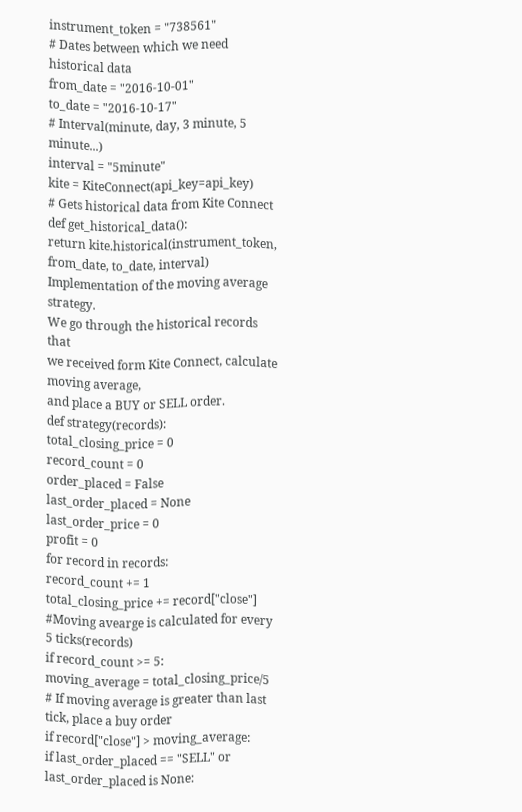instrument_token = "738561"
# Dates between which we need historical data
from_date = "2016-10-01"
to_date = "2016-10-17"
# Interval(minute, day, 3 minute, 5 minute...)
interval = "5minute"
kite = KiteConnect(api_key=api_key)
# Gets historical data from Kite Connect
def get_historical_data():
return kite.historical(instrument_token, from_date, to_date, interval)
Implementation of the moving average strategy.
We go through the historical records that
we received form Kite Connect, calculate moving average,
and place a BUY or SELL order.
def strategy(records):
total_closing_price = 0
record_count = 0
order_placed = False
last_order_placed = None
last_order_price = 0
profit = 0
for record in records:
record_count += 1
total_closing_price += record["close"]
#Moving avearge is calculated for every 5 ticks(records)
if record_count >= 5:
moving_average = total_closing_price/5
# If moving average is greater than last tick, place a buy order
if record["close"] > moving_average:
if last_order_placed == "SELL" or last_order_placed is None: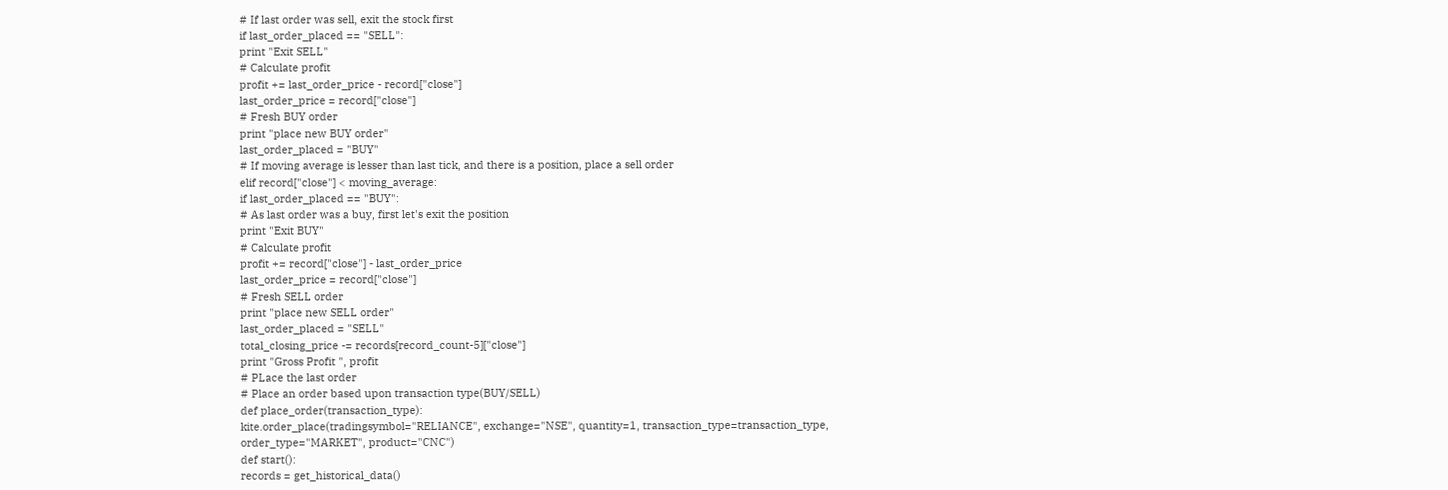# If last order was sell, exit the stock first
if last_order_placed == "SELL":
print "Exit SELL"
# Calculate profit
profit += last_order_price - record["close"]
last_order_price = record["close"]
# Fresh BUY order
print "place new BUY order"
last_order_placed = "BUY"
# If moving average is lesser than last tick, and there is a position, place a sell order
elif record["close"] < moving_average:
if last_order_placed == "BUY":
# As last order was a buy, first let's exit the position
print "Exit BUY"
# Calculate profit
profit += record["close"] - last_order_price
last_order_price = record["close"]
# Fresh SELL order
print "place new SELL order"
last_order_placed = "SELL"
total_closing_price -= records[record_count-5]["close"]
print "Gross Profit ", profit
# PLace the last order
# Place an order based upon transaction type(BUY/SELL)
def place_order(transaction_type):
kite.order_place(tradingsymbol="RELIANCE", exchange="NSE", quantity=1, transaction_type=transaction_type, order_type="MARKET", product="CNC")
def start():
records = get_historical_data()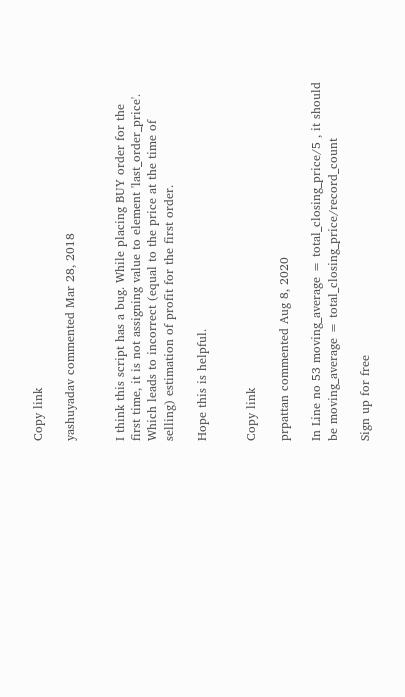Copy link

yashuyadav commented Mar 28, 2018


I think this script has a bug. While placing BUY order for the first time, it is not assigning value to element 'last_order_price'. Which leads to incorrect (equal to the price at the time of selling) estimation of profit for the first order.

Hope this is helpful.


Copy link

prpattan commented Aug 8, 2020

In Line no 53 moving_average = total_closing_price/5 , it should be moving_average = total_closing_price/record_count

Sign up for free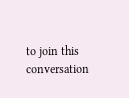to join this conversation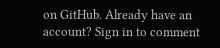on GitHub. Already have an account? Sign in to comment